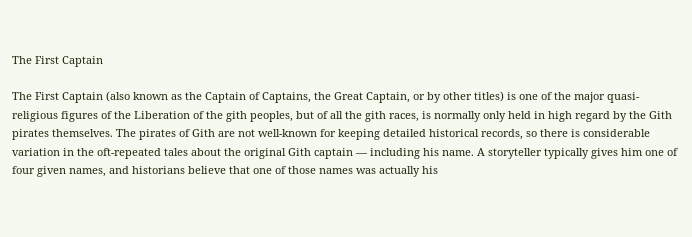The First Captain

The First Captain (also known as the Captain of Captains, the Great Captain, or by other titles) is one of the major quasi-religious figures of the Liberation of the gith peoples, but of all the gith races, is normally only held in high regard by the Gith pirates themselves. The pirates of Gith are not well-known for keeping detailed historical records, so there is considerable variation in the oft-repeated tales about the original Gith captain — including his name. A storyteller typically gives him one of four given names, and historians believe that one of those names was actually his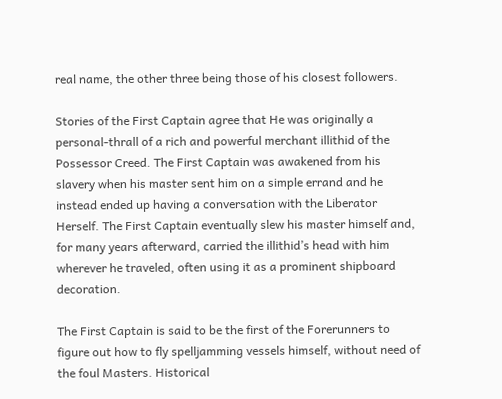real name, the other three being those of his closest followers.

Stories of the First Captain agree that He was originally a personal-thrall of a rich and powerful merchant illithid of the Possessor Creed. The First Captain was awakened from his slavery when his master sent him on a simple errand and he instead ended up having a conversation with the Liberator Herself. The First Captain eventually slew his master himself and, for many years afterward, carried the illithid’s head with him wherever he traveled, often using it as a prominent shipboard decoration.

The First Captain is said to be the first of the Forerunners to figure out how to fly spelljamming vessels himself, without need of the foul Masters. Historical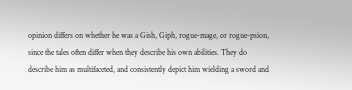opinion differs on whether he was a Gish, Giph, rogue-mage, or rogue-psion, since the tales often differ when they describe his own abilities. They do describe him as multifaceted, and consistently depict him wielding a sword and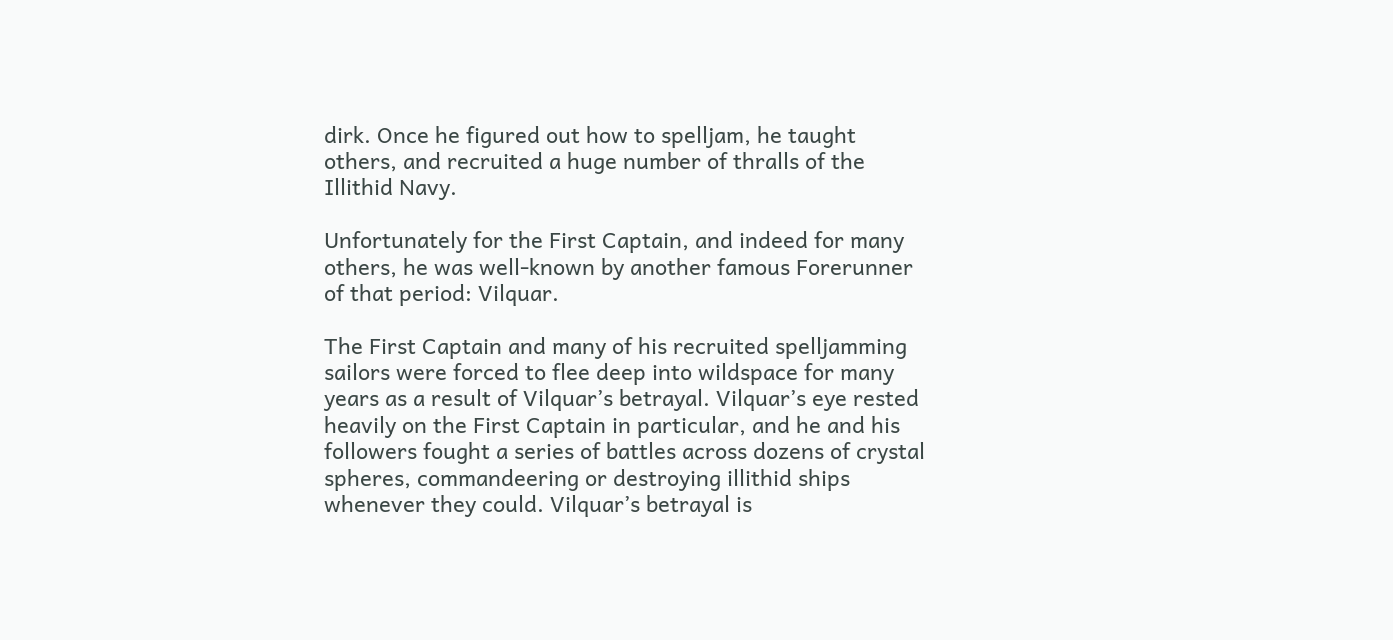dirk. Once he figured out how to spelljam, he taught others, and recruited a huge number of thralls of the Illithid Navy.

Unfortunately for the First Captain, and indeed for many others, he was well-known by another famous Forerunner of that period: Vilquar.

The First Captain and many of his recruited spelljamming sailors were forced to flee deep into wildspace for many years as a result of Vilquar’s betrayal. Vilquar’s eye rested heavily on the First Captain in particular, and he and his followers fought a series of battles across dozens of crystal spheres, commandeering or destroying illithid ships whenever they could. Vilquar’s betrayal is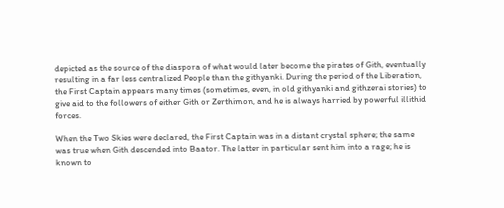depicted as the source of the diaspora of what would later become the pirates of Gith, eventually resulting in a far less centralized People than the githyanki. During the period of the Liberation, the First Captain appears many times (sometimes, even, in old githyanki and githzerai stories) to give aid to the followers of either Gith or Zerthimon, and he is always harried by powerful illithid forces.

When the Two Skies were declared, the First Captain was in a distant crystal sphere; the same was true when Gith descended into Baator. The latter in particular sent him into a rage; he is known to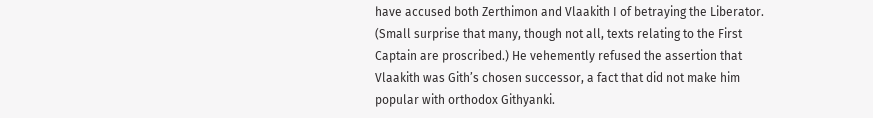have accused both Zerthimon and Vlaakith I of betraying the Liberator. (Small surprise that many, though not all, texts relating to the First Captain are proscribed.) He vehemently refused the assertion that Vlaakith was Gith’s chosen successor, a fact that did not make him popular with orthodox Githyanki.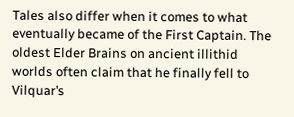Tales also differ when it comes to what eventually became of the First Captain. The oldest Elder Brains on ancient illithid worlds often claim that he finally fell to Vilquar’s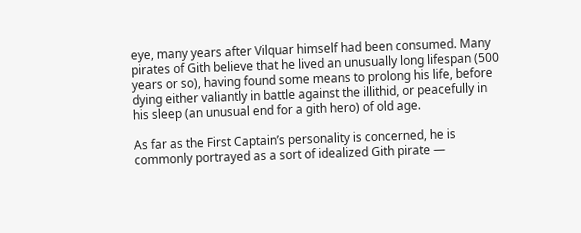eye, many years after Vilquar himself had been consumed. Many pirates of Gith believe that he lived an unusually long lifespan (500 years or so), having found some means to prolong his life, before dying either valiantly in battle against the illithid, or peacefully in his sleep (an unusual end for a gith hero) of old age.

As far as the First Captain’s personality is concerned, he is commonly portrayed as a sort of idealized Gith pirate —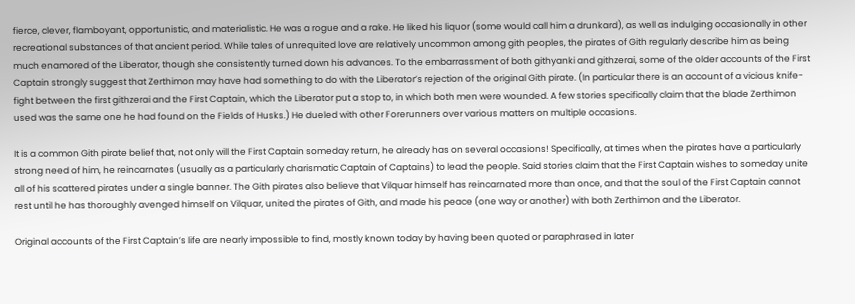fierce, clever, flamboyant, opportunistic, and materialistic. He was a rogue and a rake. He liked his liquor (some would call him a drunkard), as well as indulging occasionally in other recreational substances of that ancient period. While tales of unrequited love are relatively uncommon among gith peoples, the pirates of Gith regularly describe him as being much enamored of the Liberator, though she consistently turned down his advances. To the embarrassment of both githyanki and githzerai, some of the older accounts of the First Captain strongly suggest that Zerthimon may have had something to do with the Liberator’s rejection of the original Gith pirate. (In particular there is an account of a vicious knife-fight between the first githzerai and the First Captain, which the Liberator put a stop to, in which both men were wounded. A few stories specifically claim that the blade Zerthimon used was the same one he had found on the Fields of Husks.) He dueled with other Forerunners over various matters on multiple occasions.

It is a common Gith pirate belief that, not only will the First Captain someday return, he already has on several occasions! Specifically, at times when the pirates have a particularly strong need of him, he reincarnates (usually as a particularly charismatic Captain of Captains) to lead the people. Said stories claim that the First Captain wishes to someday unite all of his scattered pirates under a single banner. The Gith pirates also believe that Vilquar himself has reincarnated more than once, and that the soul of the First Captain cannot rest until he has thoroughly avenged himself on Vilquar, united the pirates of Gith, and made his peace (one way or another) with both Zerthimon and the Liberator.

Original accounts of the First Captain’s life are nearly impossible to find, mostly known today by having been quoted or paraphrased in later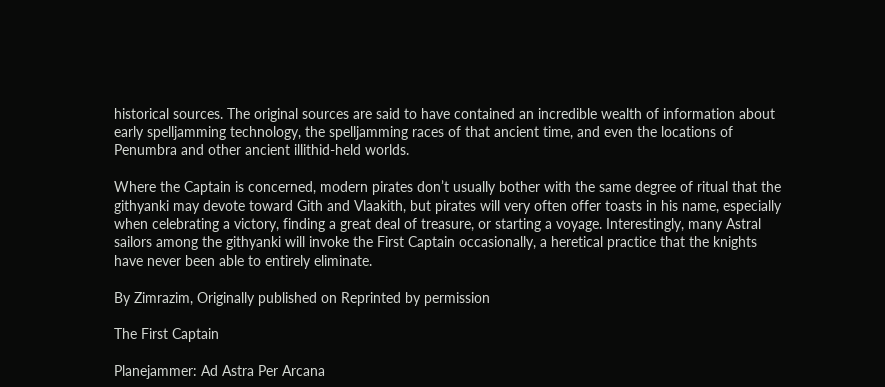historical sources. The original sources are said to have contained an incredible wealth of information about early spelljamming technology, the spelljamming races of that ancient time, and even the locations of Penumbra and other ancient illithid-held worlds.

Where the Captain is concerned, modern pirates don’t usually bother with the same degree of ritual that the githyanki may devote toward Gith and Vlaakith, but pirates will very often offer toasts in his name, especially when celebrating a victory, finding a great deal of treasure, or starting a voyage. Interestingly, many Astral sailors among the githyanki will invoke the First Captain occasionally, a heretical practice that the knights have never been able to entirely eliminate.

By Zimrazim, Originally published on Reprinted by permission

The First Captain

Planejammer: Ad Astra Per Arcana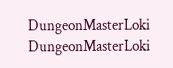DungeonMasterLoki DungeonMasterLoki